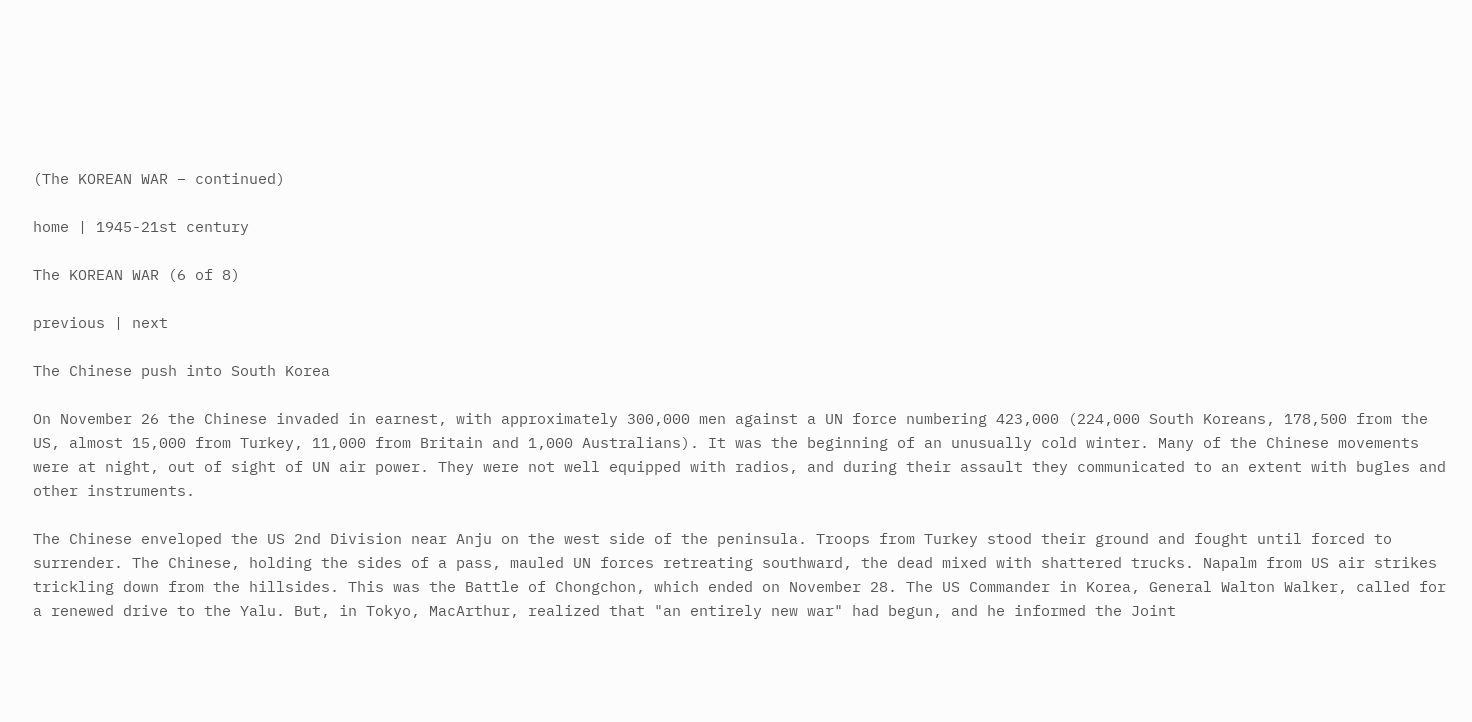(The KOREAN WAR – continued)

home | 1945-21st century

The KOREAN WAR (6 of 8)

previous | next

The Chinese push into South Korea

On November 26 the Chinese invaded in earnest, with approximately 300,000 men against a UN force numbering 423,000 (224,000 South Koreans, 178,500 from the US, almost 15,000 from Turkey, 11,000 from Britain and 1,000 Australians). It was the beginning of an unusually cold winter. Many of the Chinese movements were at night, out of sight of UN air power. They were not well equipped with radios, and during their assault they communicated to an extent with bugles and other instruments.

The Chinese enveloped the US 2nd Division near Anju on the west side of the peninsula. Troops from Turkey stood their ground and fought until forced to surrender. The Chinese, holding the sides of a pass, mauled UN forces retreating southward, the dead mixed with shattered trucks. Napalm from US air strikes trickling down from the hillsides. This was the Battle of Chongchon, which ended on November 28. The US Commander in Korea, General Walton Walker, called for a renewed drive to the Yalu. But, in Tokyo, MacArthur, realized that "an entirely new war" had begun, and he informed the Joint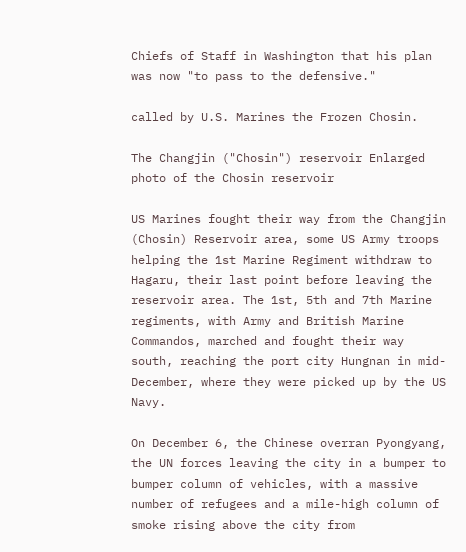Chiefs of Staff in Washington that his plan was now "to pass to the defensive."

called by U.S. Marines the Frozen Chosin.

The Changjin ("Chosin") reservoir Enlarged photo of the Chosin reservoir

US Marines fought their way from the Changjin (Chosin) Reservoir area, some US Army troops helping the 1st Marine Regiment withdraw to Hagaru, their last point before leaving the reservoir area. The 1st, 5th and 7th Marine regiments, with Army and British Marine Commandos, marched and fought their way south, reaching the port city Hungnan in mid-December, where they were picked up by the US Navy.

On December 6, the Chinese overran Pyongyang, the UN forces leaving the city in a bumper to bumper column of vehicles, with a massive number of refugees and a mile-high column of smoke rising above the city from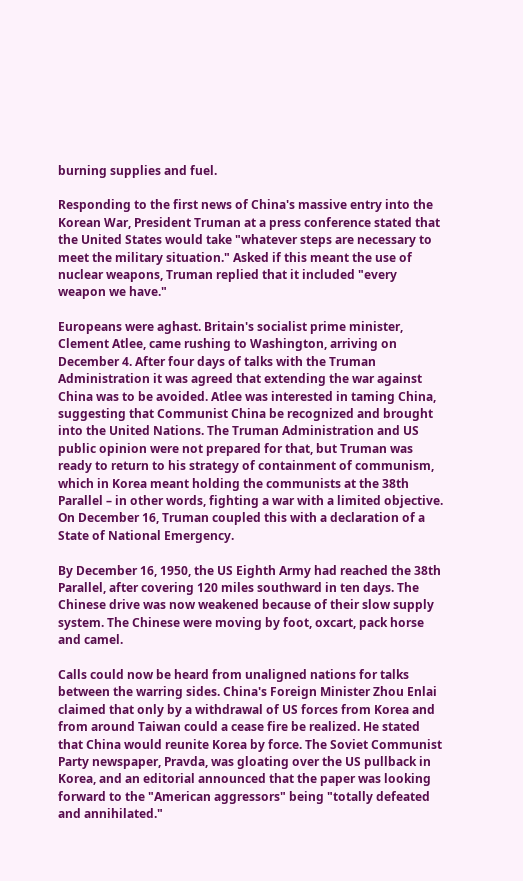burning supplies and fuel.

Responding to the first news of China's massive entry into the Korean War, President Truman at a press conference stated that the United States would take "whatever steps are necessary to meet the military situation." Asked if this meant the use of nuclear weapons, Truman replied that it included "every weapon we have."

Europeans were aghast. Britain's socialist prime minister, Clement Atlee, came rushing to Washington, arriving on December 4. After four days of talks with the Truman Administration it was agreed that extending the war against China was to be avoided. Atlee was interested in taming China, suggesting that Communist China be recognized and brought into the United Nations. The Truman Administration and US public opinion were not prepared for that, but Truman was ready to return to his strategy of containment of communism, which in Korea meant holding the communists at the 38th Parallel – in other words, fighting a war with a limited objective. On December 16, Truman coupled this with a declaration of a State of National Emergency.

By December 16, 1950, the US Eighth Army had reached the 38th Parallel, after covering 120 miles southward in ten days. The Chinese drive was now weakened because of their slow supply system. The Chinese were moving by foot, oxcart, pack horse and camel.

Calls could now be heard from unaligned nations for talks between the warring sides. China's Foreign Minister Zhou Enlai claimed that only by a withdrawal of US forces from Korea and from around Taiwan could a cease fire be realized. He stated that China would reunite Korea by force. The Soviet Communist Party newspaper, Pravda, was gloating over the US pullback in Korea, and an editorial announced that the paper was looking forward to the "American aggressors" being "totally defeated and annihilated."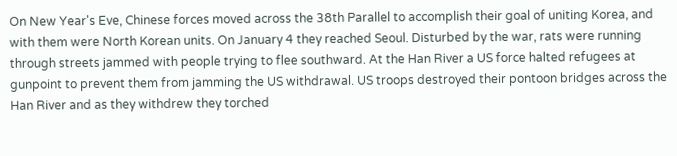On New Year's Eve, Chinese forces moved across the 38th Parallel to accomplish their goal of uniting Korea, and with them were North Korean units. On January 4 they reached Seoul. Disturbed by the war, rats were running through streets jammed with people trying to flee southward. At the Han River a US force halted refugees at gunpoint to prevent them from jamming the US withdrawal. US troops destroyed their pontoon bridges across the Han River and as they withdrew they torched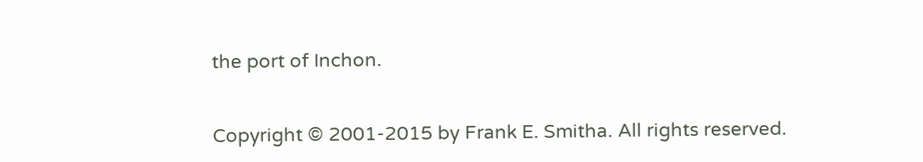the port of Inchon.


Copyright © 2001-2015 by Frank E. Smitha. All rights reserved.